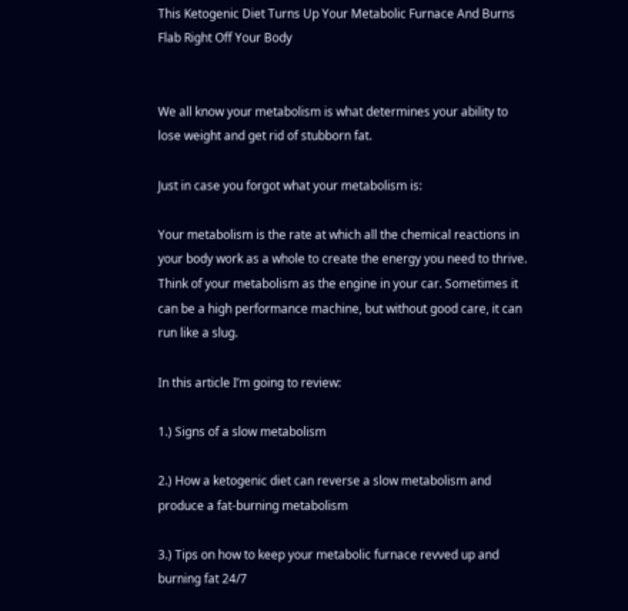This Ketogenic Diet Turns Up Your Metabolic Furnace And Burns Flab Right Off Your Body


We all know your metabolism is what determines your ability to lose weight and get rid of stubborn fat.

Just in case you forgot what your metabolism is:

Your metabolism is the rate at which all the chemical reactions in your body work as a whole to create the energy you need to thrive. Think of your metabolism as the engine in your car. Sometimes it can be a high performance machine, but without good care, it can run like a slug.

In this article I’m going to review:

1.) Signs of a slow metabolism

2.) How a ketogenic diet can reverse a slow metabolism and produce a fat-burning metabolism

3.) Tips on how to keep your metabolic furnace revved up and burning fat 24/7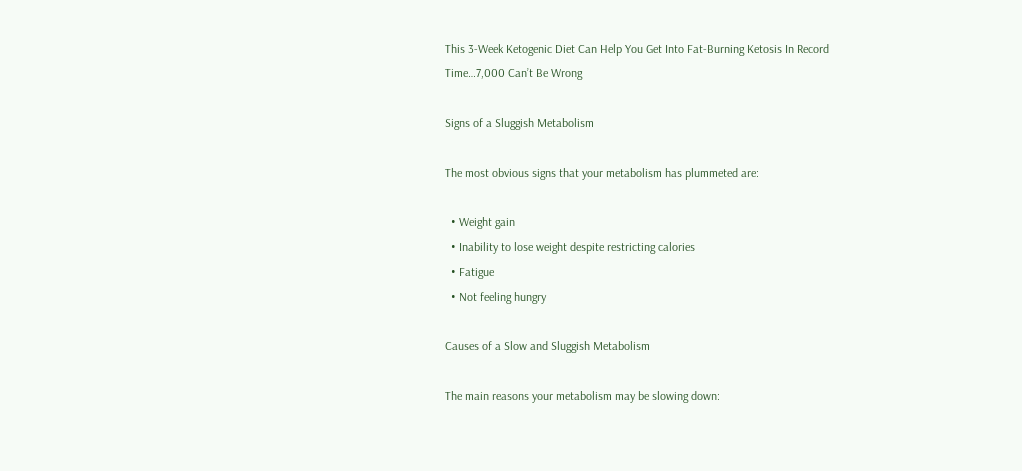This 3-Week Ketogenic Diet Can Help You Get Into Fat-Burning Ketosis In Record Time…7,000 Can’t Be Wrong

Signs of a Sluggish Metabolism

The most obvious signs that your metabolism has plummeted are:

  • Weight gain
  • Inability to lose weight despite restricting calories
  • Fatigue
  • Not feeling hungry

Causes of a Slow and Sluggish Metabolism

The main reasons your metabolism may be slowing down: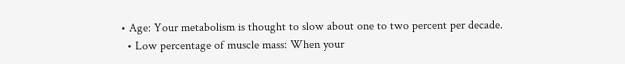• Age: Your metabolism is thought to slow about one to two percent per decade.
  • Low percentage of muscle mass: When your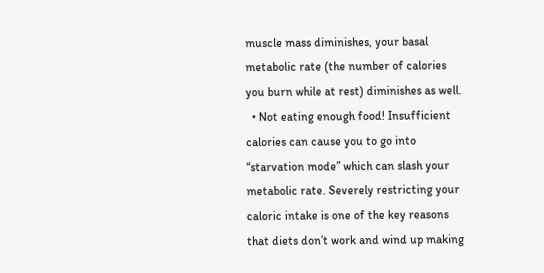muscle mass diminishes, your basal metabolic rate (the number of calories you burn while at rest) diminishes as well.
  • Not eating enough food! Insufficient calories can cause you to go into “starvation mode” which can slash your metabolic rate. Severely restricting your caloric intake is one of the key reasons that diets don’t work and wind up making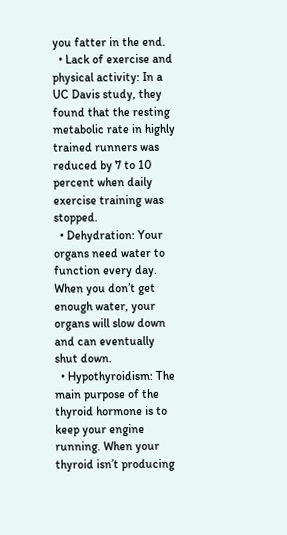you fatter in the end.
  • Lack of exercise and physical activity: In a UC Davis study, they found that the resting metabolic rate in highly trained runners was reduced by 7 to 10 percent when daily exercise training was stopped.
  • Dehydration: Your organs need water to function every day. When you don’t get enough water, your organs will slow down and can eventually shut down.
  • Hypothyroidism: The main purpose of the thyroid hormone is to keep your engine running. When your thyroid isn’t producing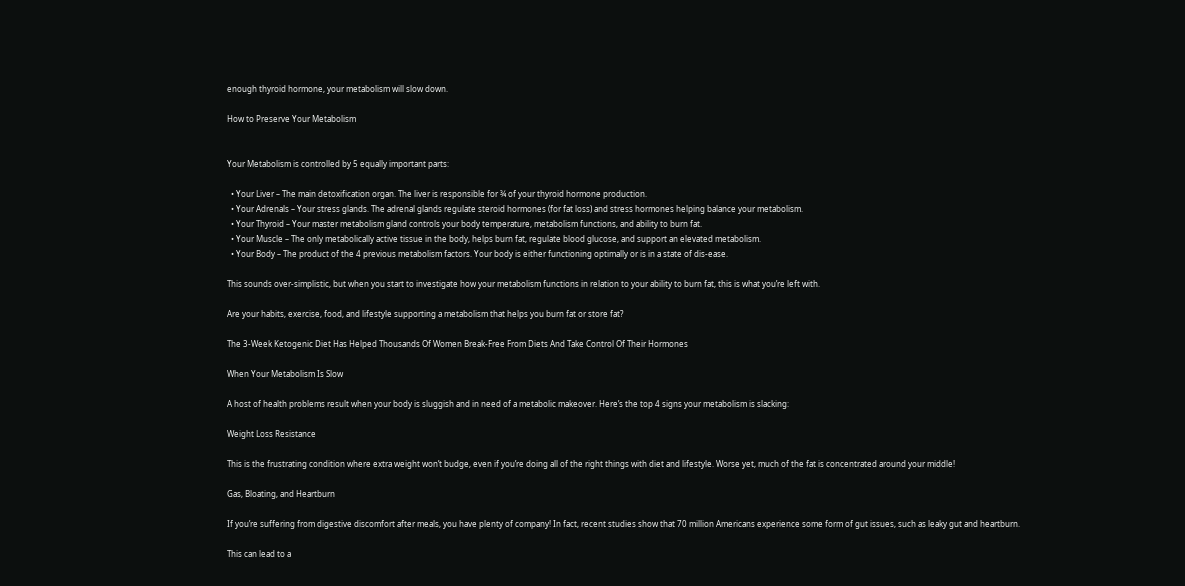enough thyroid hormone, your metabolism will slow down.

How to Preserve Your Metabolism


Your Metabolism is controlled by 5 equally important parts:

  • Your Liver – The main detoxification organ. The liver is responsible for ¾ of your thyroid hormone production.
  • Your Adrenals – Your stress glands. The adrenal glands regulate steroid hormones (for fat loss) and stress hormones helping balance your metabolism.
  • Your Thyroid – Your master metabolism gland controls your body temperature, metabolism functions, and ability to burn fat.
  • Your Muscle – The only metabolically active tissue in the body, helps burn fat, regulate blood glucose, and support an elevated metabolism.
  • Your Body – The product of the 4 previous metabolism factors. Your body is either functioning optimally or is in a state of dis-ease.

This sounds over-simplistic, but when you start to investigate how your metabolism functions in relation to your ability to burn fat, this is what you’re left with.

Are your habits, exercise, food, and lifestyle supporting a metabolism that helps you burn fat or store fat?

The 3-Week Ketogenic Diet Has Helped Thousands Of Women Break-Free From Diets And Take Control Of Their Hormones

When Your Metabolism Is Slow

A host of health problems result when your body is sluggish and in need of a metabolic makeover. Here’s the top 4 signs your metabolism is slacking:

Weight Loss Resistance

This is the frustrating condition where extra weight won’t budge, even if you’re doing all of the right things with diet and lifestyle. Worse yet, much of the fat is concentrated around your middle!

Gas, Bloating, and Heartburn

If you’re suffering from digestive discomfort after meals, you have plenty of company! In fact, recent studies show that 70 million Americans experience some form of gut issues, such as leaky gut and heartburn.

This can lead to a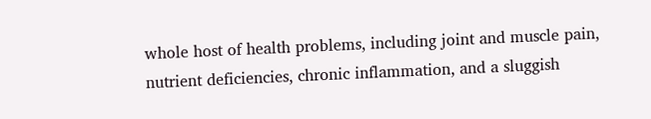whole host of health problems, including joint and muscle pain, nutrient deficiencies, chronic inflammation, and a sluggish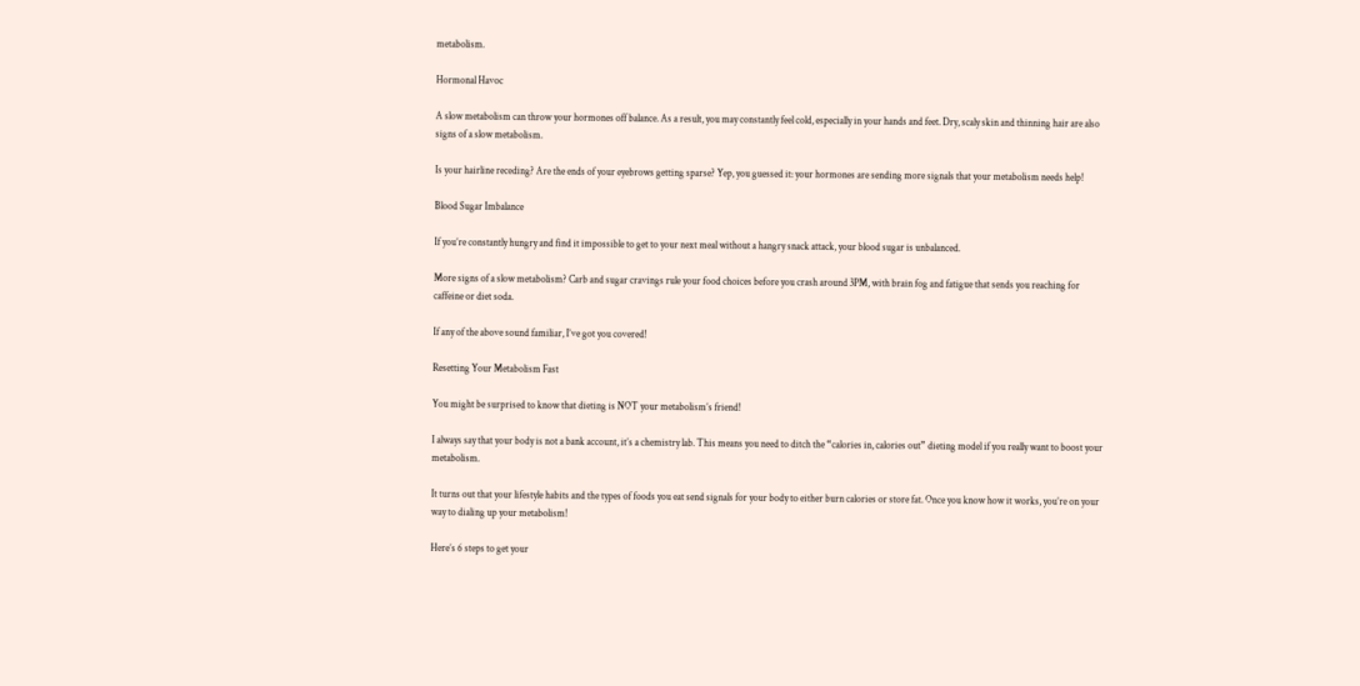metabolism.

Hormonal Havoc

A slow metabolism can throw your hormones off balance. As a result, you may constantly feel cold, especially in your hands and feet. Dry, scaly skin and thinning hair are also signs of a slow metabolism.

Is your hairline receding? Are the ends of your eyebrows getting sparse? Yep, you guessed it: your hormones are sending more signals that your metabolism needs help!

Blood Sugar Imbalance

If you’re constantly hungry and find it impossible to get to your next meal without a hangry snack attack, your blood sugar is unbalanced.

More signs of a slow metabolism? Carb and sugar cravings rule your food choices before you crash around 3PM, with brain fog and fatigue that sends you reaching for caffeine or diet soda.

If any of the above sound familiar, I’ve got you covered!

Resetting Your Metabolism Fast

You might be surprised to know that dieting is NOT your metabolism’s friend!

I always say that your body is not a bank account, it’s a chemistry lab. This means you need to ditch the “calories in, calories out” dieting model if you really want to boost your metabolism.

It turns out that your lifestyle habits and the types of foods you eat send signals for your body to either burn calories or store fat. Once you know how it works, you’re on your way to dialing up your metabolism!

Here’s 6 steps to get your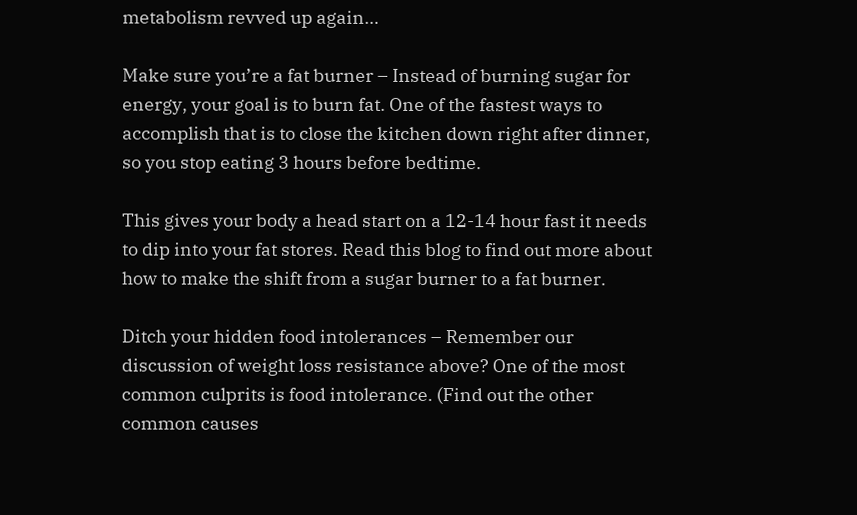metabolism revved up again…

Make sure you’re a fat burner – Instead of burning sugar for energy, your goal is to burn fat. One of the fastest ways to accomplish that is to close the kitchen down right after dinner, so you stop eating 3 hours before bedtime.

This gives your body a head start on a 12-14 hour fast it needs to dip into your fat stores. Read this blog to find out more about how to make the shift from a sugar burner to a fat burner.

Ditch your hidden food intolerances – Remember our discussion of weight loss resistance above? One of the most common culprits is food intolerance. (Find out the other common causes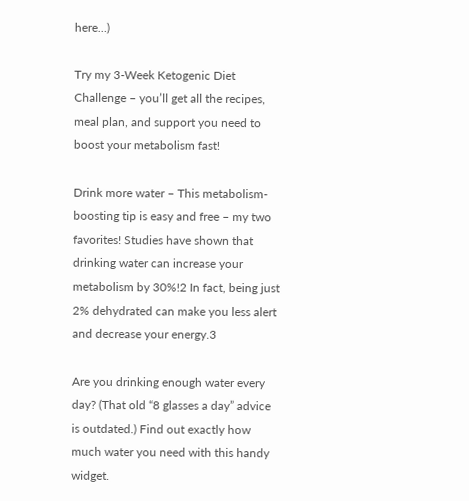here…)

Try my 3-Week Ketogenic Diet Challenge – you’ll get all the recipes, meal plan, and support you need to boost your metabolism fast!

Drink more water – This metabolism-boosting tip is easy and free – my two favorites! Studies have shown that drinking water can increase your metabolism by 30%!2 In fact, being just 2% dehydrated can make you less alert and decrease your energy.3

Are you drinking enough water every day? (That old “8 glasses a day” advice is outdated.) Find out exactly how much water you need with this handy widget.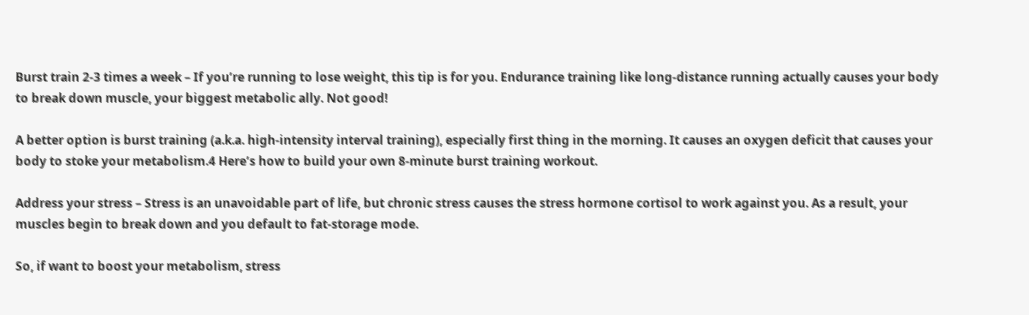Burst train 2-3 times a week – If you’re running to lose weight, this tip is for you. Endurance training like long-distance running actually causes your body to break down muscle, your biggest metabolic ally. Not good!

A better option is burst training (a.k.a. high-intensity interval training), especially first thing in the morning. It causes an oxygen deficit that causes your body to stoke your metabolism.4 Here’s how to build your own 8-minute burst training workout.

Address your stress – Stress is an unavoidable part of life, but chronic stress causes the stress hormone cortisol to work against you. As a result, your muscles begin to break down and you default to fat-storage mode.

So, if want to boost your metabolism, stress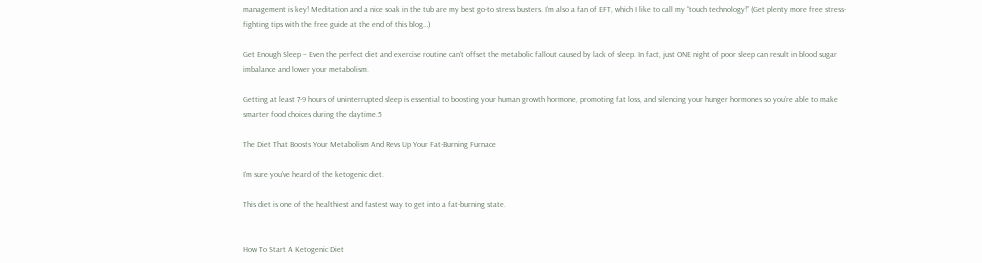management is key! Meditation and a nice soak in the tub are my best go-to stress busters. I’m also a fan of EFT, which I like to call my “touch technology!” (Get plenty more free stress-fighting tips with the free guide at the end of this blog…)

Get Enough Sleep – Even the perfect diet and exercise routine can’t offset the metabolic fallout caused by lack of sleep. In fact, just ONE night of poor sleep can result in blood sugar imbalance and lower your metabolism.

Getting at least 7-9 hours of uninterrupted sleep is essential to boosting your human growth hormone, promoting fat loss, and silencing your hunger hormones so you’re able to make smarter food choices during the daytime.5

The Diet That Boosts Your Metabolism And Revs Up Your Fat-Burning Furnace

I’m sure you’ve heard of the ketogenic diet.

This diet is one of the healthiest and fastest way to get into a fat-burning state.


How To Start A Ketogenic Diet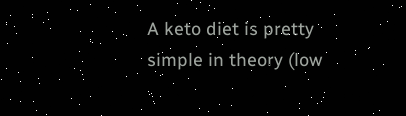A keto diet is pretty simple in theory (low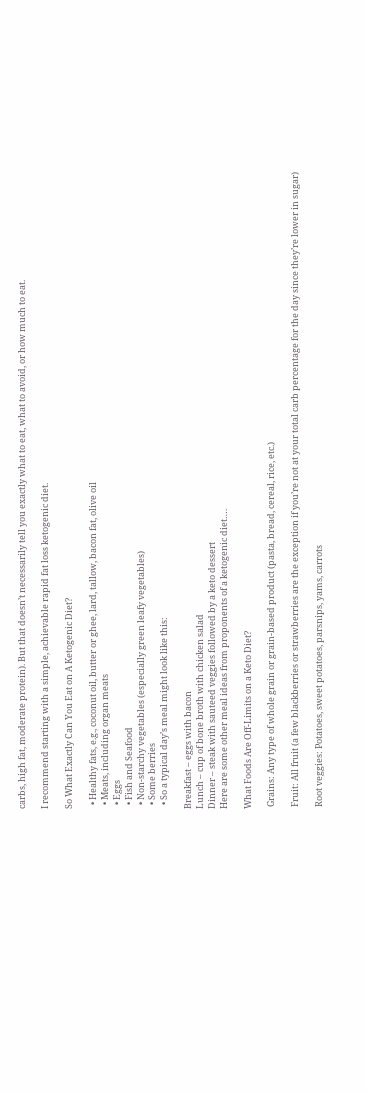carbs, high fat, moderate protein). But that doesn’t necessarily tell you exactly what to eat, what to avoid, or how much to eat.

I recommend starting with a simple, achievable rapid fat loss ketogenic diet.

So What Exactly Can You Eat on A Ketogenic Diet?

  • Healthy fats, e.g., coconut oil, butter or ghee, lard, tallow, bacon fat, olive oil
  • Meats, including organ meats
  • Eggs
  • Fish and Seafood
  • Non-starchy vegetables (especially green leafy vegetables)
  • Some berries
  • So a typical day’s meal might look like this:

Breakfast – eggs with bacon
Lunch – cup of bone broth with chicken salad
Dinner – steak with sauteed veggies followed by a keto dessert
Here are some other meal ideas from proponents of a ketogenic diet….

What Foods Are Off-Limits on a Keto Diet?

 Grains: Any type of whole grain or grain-based product (pasta, bread, cereal, rice, etc.)

 Fruit: All fruit (a few blackberries or strawberries are the exception if you’re not at your total carb percentage for the day since they’re lower in sugar)

 Root veggies: Potatoes, sweet potatoes, parsnips, yams, carrots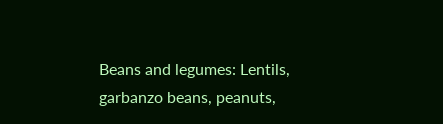Beans and legumes: Lentils, garbanzo beans, peanuts,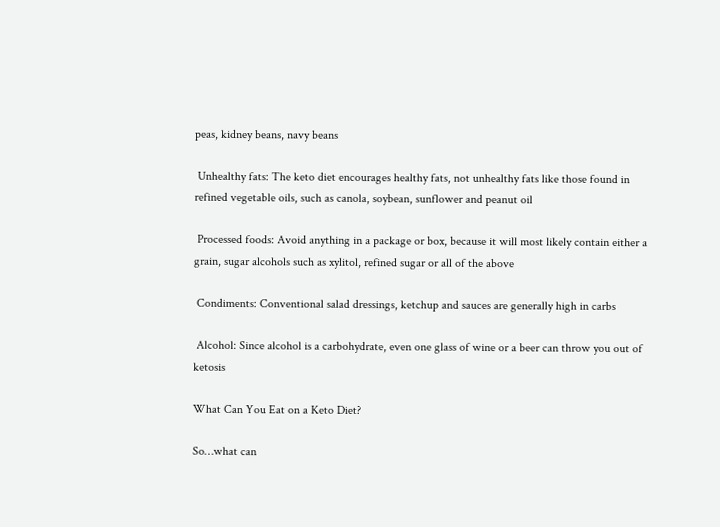peas, kidney beans, navy beans

 Unhealthy fats: The keto diet encourages healthy fats, not unhealthy fats like those found in refined vegetable oils, such as canola, soybean, sunflower and peanut oil

 Processed foods: Avoid anything in a package or box, because it will most likely contain either a grain, sugar alcohols such as xylitol, refined sugar or all of the above

 Condiments: Conventional salad dressings, ketchup and sauces are generally high in carbs

 Alcohol: Since alcohol is a carbohydrate, even one glass of wine or a beer can throw you out of ketosis

What Can You Eat on a Keto Diet?

So…what can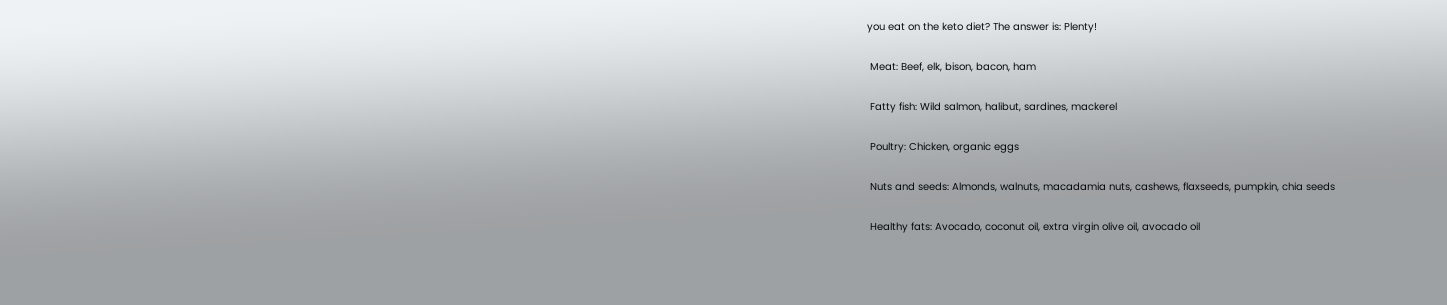you eat on the keto diet? The answer is: Plenty!

 Meat: Beef, elk, bison, bacon, ham

 Fatty fish: Wild salmon, halibut, sardines, mackerel

 Poultry: Chicken, organic eggs

 Nuts and seeds: Almonds, walnuts, macadamia nuts, cashews, flaxseeds, pumpkin, chia seeds

 Healthy fats: Avocado, coconut oil, extra virgin olive oil, avocado oil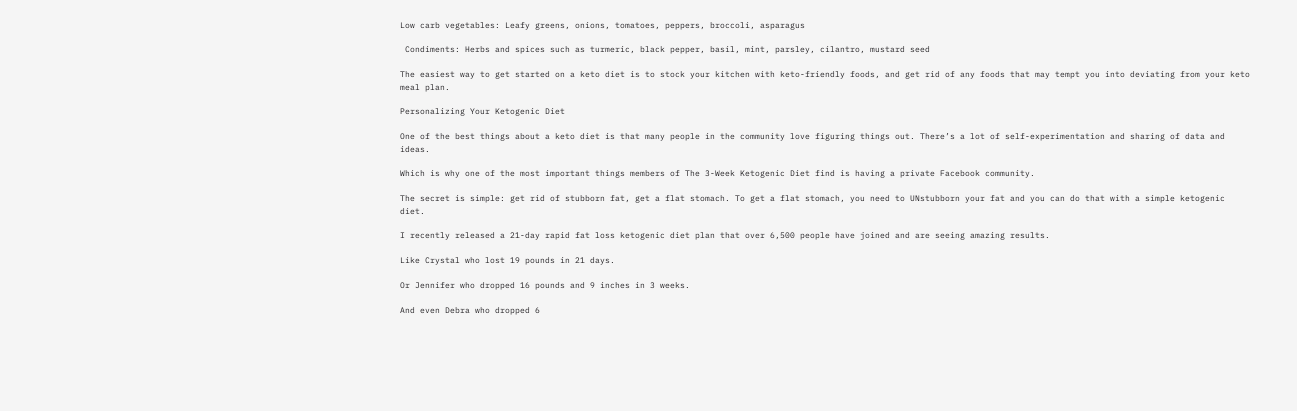Low carb vegetables: Leafy greens, onions, tomatoes, peppers, broccoli, asparagus

 Condiments: Herbs and spices such as turmeric, black pepper, basil, mint, parsley, cilantro, mustard seed

The easiest way to get started on a keto diet is to stock your kitchen with keto-friendly foods, and get rid of any foods that may tempt you into deviating from your keto meal plan.

Personalizing Your Ketogenic Diet

One of the best things about a keto diet is that many people in the community love figuring things out. There’s a lot of self-experimentation and sharing of data and ideas.

Which is why one of the most important things members of The 3-Week Ketogenic Diet find is having a private Facebook community.

The secret is simple: get rid of stubborn fat, get a flat stomach. To get a flat stomach, you need to UNstubborn your fat and you can do that with a simple ketogenic diet.

I recently released a 21-day rapid fat loss ketogenic diet plan that over 6,500 people have joined and are seeing amazing results.

Like Crystal who lost 19 pounds in 21 days.

Or Jennifer who dropped 16 pounds and 9 inches in 3 weeks.

And even Debra who dropped 6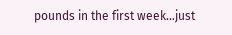pounds in the first week…just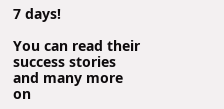7 days!

You can read their success stories and many more on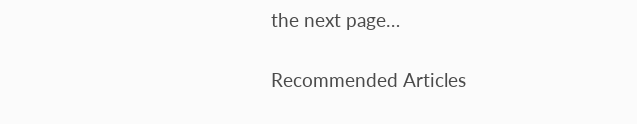the next page…

Recommended Articles